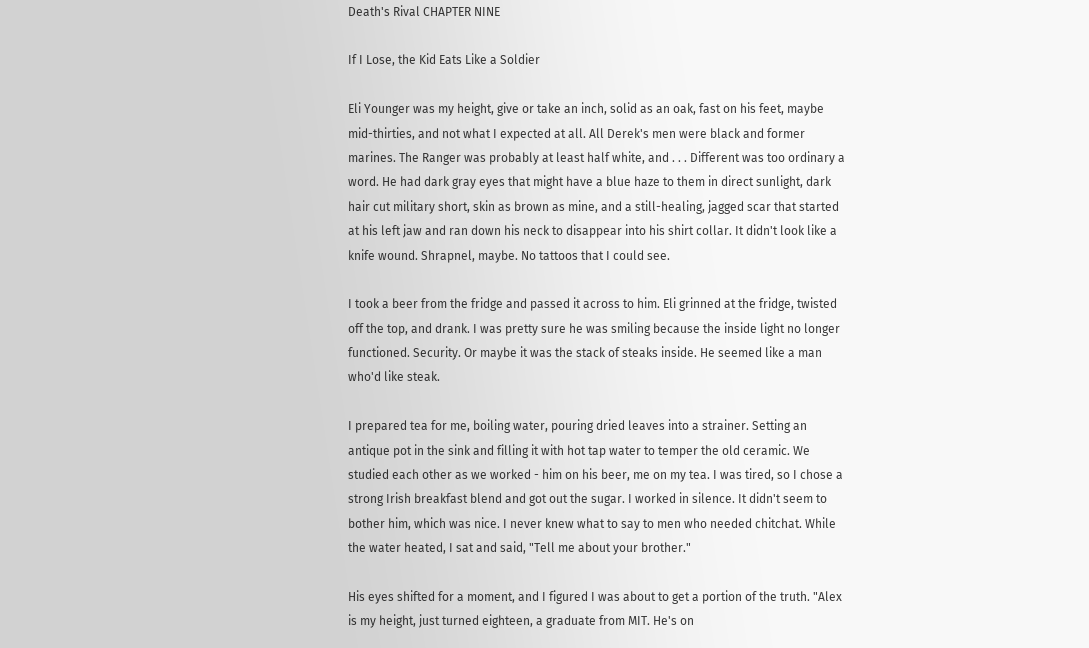Death's Rival CHAPTER NINE

If I Lose, the Kid Eats Like a Soldier

Eli Younger was my height, give or take an inch, solid as an oak, fast on his feet, maybe mid-thirties, and not what I expected at all. All Derek's men were black and former marines. The Ranger was probably at least half white, and . . . Different was too ordinary a word. He had dark gray eyes that might have a blue haze to them in direct sunlight, dark hair cut military short, skin as brown as mine, and a still-healing, jagged scar that started at his left jaw and ran down his neck to disappear into his shirt collar. It didn't look like a knife wound. Shrapnel, maybe. No tattoos that I could see.

I took a beer from the fridge and passed it across to him. Eli grinned at the fridge, twisted off the top, and drank. I was pretty sure he was smiling because the inside light no longer functioned. Security. Or maybe it was the stack of steaks inside. He seemed like a man who'd like steak.

I prepared tea for me, boiling water, pouring dried leaves into a strainer. Setting an antique pot in the sink and filling it with hot tap water to temper the old ceramic. We studied each other as we worked - him on his beer, me on my tea. I was tired, so I chose a strong Irish breakfast blend and got out the sugar. I worked in silence. It didn't seem to bother him, which was nice. I never knew what to say to men who needed chitchat. While the water heated, I sat and said, "Tell me about your brother."

His eyes shifted for a moment, and I figured I was about to get a portion of the truth. "Alex is my height, just turned eighteen, a graduate from MIT. He's on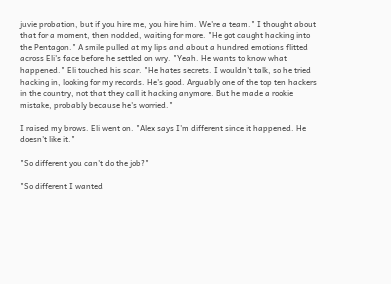juvie probation, but if you hire me, you hire him. We're a team." I thought about that for a moment, then nodded, waiting for more. "He got caught hacking into the Pentagon." A smile pulled at my lips and about a hundred emotions flitted across Eli's face before he settled on wry. "Yeah. He wants to know what happened." Eli touched his scar. "He hates secrets. I wouldn't talk, so he tried hacking in, looking for my records. He's good. Arguably one of the top ten hackers in the country, not that they call it hacking anymore. But he made a rookie mistake, probably because he's worried."

I raised my brows. Eli went on. "Alex says I'm different since it happened. He doesn't like it."

"So different you can't do the job?"

"So different I wanted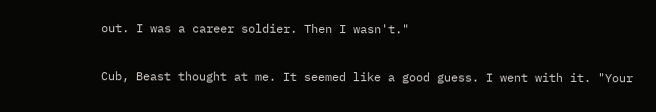out. I was a career soldier. Then I wasn't."

Cub, Beast thought at me. It seemed like a good guess. I went with it. "Your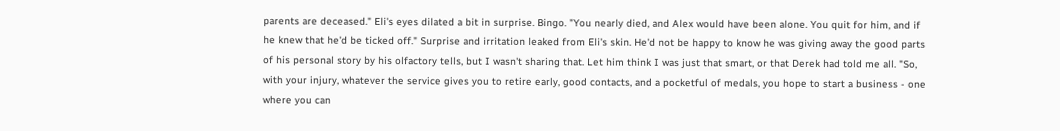parents are deceased." Eli's eyes dilated a bit in surprise. Bingo. "You nearly died, and Alex would have been alone. You quit for him, and if he knew that he'd be ticked off." Surprise and irritation leaked from Eli's skin. He'd not be happy to know he was giving away the good parts of his personal story by his olfactory tells, but I wasn't sharing that. Let him think I was just that smart, or that Derek had told me all. "So, with your injury, whatever the service gives you to retire early, good contacts, and a pocketful of medals, you hope to start a business - one where you can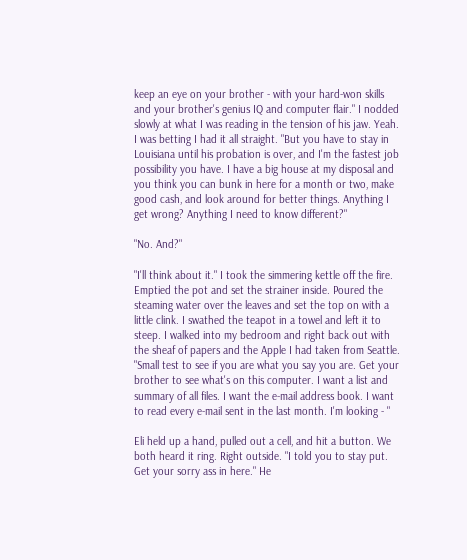keep an eye on your brother - with your hard-won skills and your brother's genius IQ and computer flair." I nodded slowly at what I was reading in the tension of his jaw. Yeah. I was betting I had it all straight. "But you have to stay in Louisiana until his probation is over, and I'm the fastest job possibility you have. I have a big house at my disposal and you think you can bunk in here for a month or two, make good cash, and look around for better things. Anything I get wrong? Anything I need to know different?"

"No. And?"

"I'll think about it." I took the simmering kettle off the fire. Emptied the pot and set the strainer inside. Poured the steaming water over the leaves and set the top on with a little clink. I swathed the teapot in a towel and left it to steep. I walked into my bedroom and right back out with the sheaf of papers and the Apple I had taken from Seattle. "Small test to see if you are what you say you are. Get your brother to see what's on this computer. I want a list and summary of all files. I want the e-mail address book. I want to read every e-mail sent in the last month. I'm looking - "

Eli held up a hand, pulled out a cell, and hit a button. We both heard it ring. Right outside. "I told you to stay put. Get your sorry ass in here." He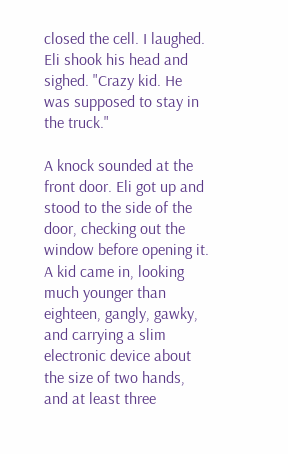closed the cell. I laughed. Eli shook his head and sighed. "Crazy kid. He was supposed to stay in the truck."

A knock sounded at the front door. Eli got up and stood to the side of the door, checking out the window before opening it. A kid came in, looking much younger than eighteen, gangly, gawky, and carrying a slim electronic device about the size of two hands, and at least three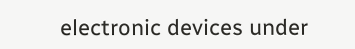electronic devices under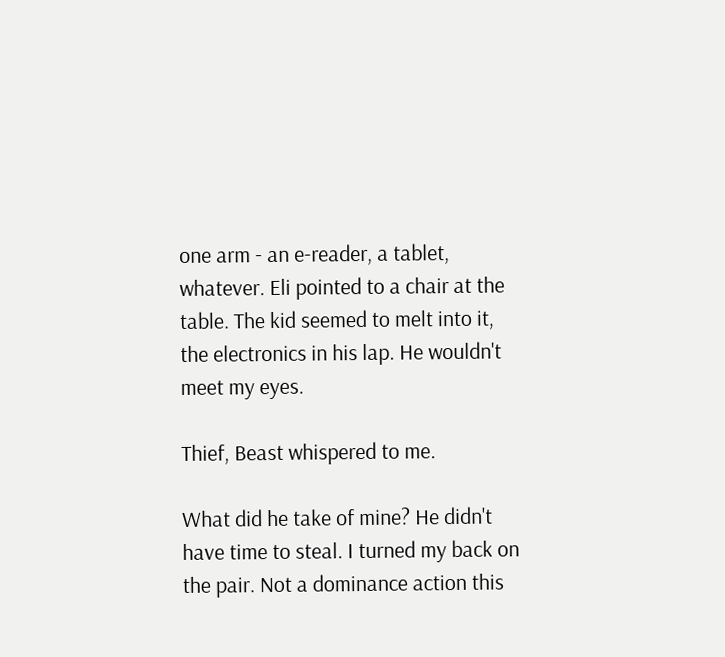one arm - an e-reader, a tablet, whatever. Eli pointed to a chair at the table. The kid seemed to melt into it, the electronics in his lap. He wouldn't meet my eyes.

Thief, Beast whispered to me.

What did he take of mine? He didn't have time to steal. I turned my back on the pair. Not a dominance action this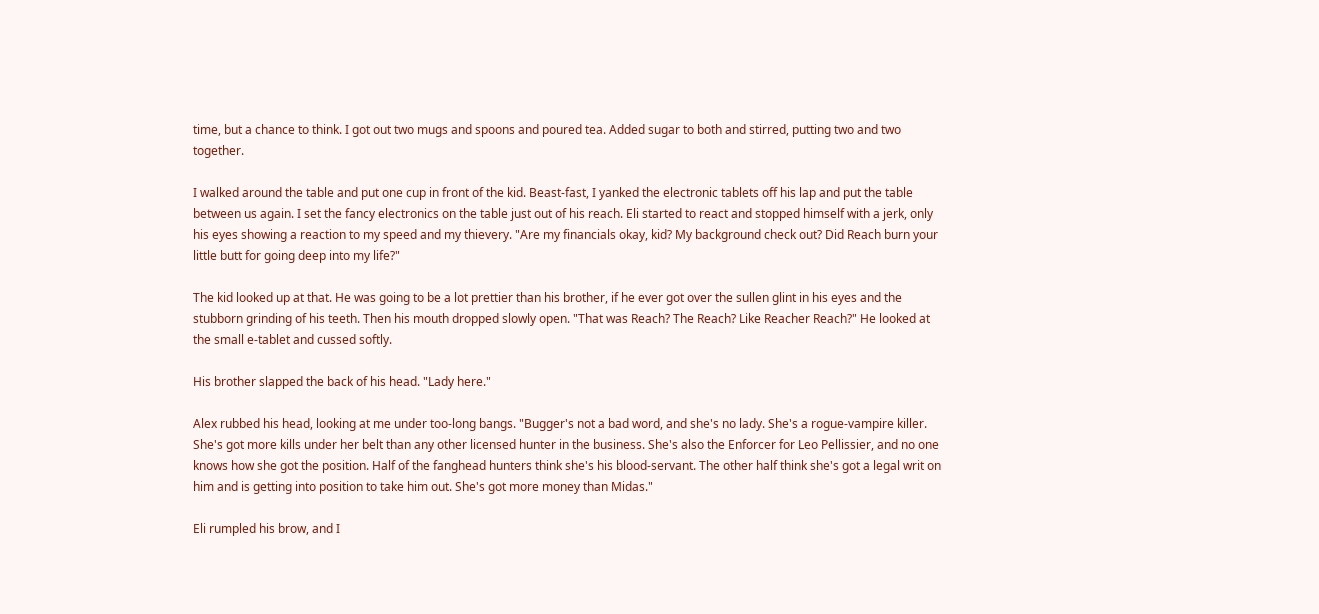time, but a chance to think. I got out two mugs and spoons and poured tea. Added sugar to both and stirred, putting two and two together.

I walked around the table and put one cup in front of the kid. Beast-fast, I yanked the electronic tablets off his lap and put the table between us again. I set the fancy electronics on the table just out of his reach. Eli started to react and stopped himself with a jerk, only his eyes showing a reaction to my speed and my thievery. "Are my financials okay, kid? My background check out? Did Reach burn your little butt for going deep into my life?"

The kid looked up at that. He was going to be a lot prettier than his brother, if he ever got over the sullen glint in his eyes and the stubborn grinding of his teeth. Then his mouth dropped slowly open. "That was Reach? The Reach? Like Reacher Reach?" He looked at the small e-tablet and cussed softly.

His brother slapped the back of his head. "Lady here."

Alex rubbed his head, looking at me under too-long bangs. "Bugger's not a bad word, and she's no lady. She's a rogue-vampire killer. She's got more kills under her belt than any other licensed hunter in the business. She's also the Enforcer for Leo Pellissier, and no one knows how she got the position. Half of the fanghead hunters think she's his blood-servant. The other half think she's got a legal writ on him and is getting into position to take him out. She's got more money than Midas."

Eli rumpled his brow, and I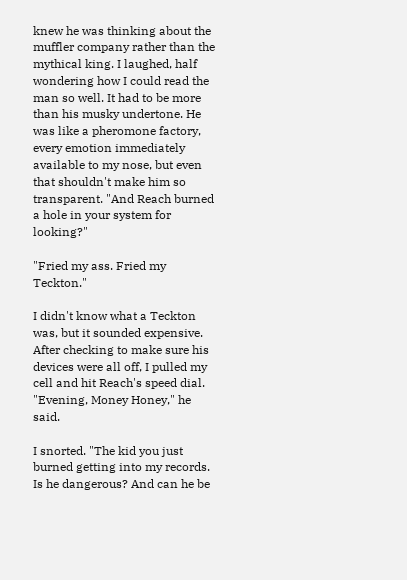knew he was thinking about the muffler company rather than the mythical king. I laughed, half wondering how I could read the man so well. It had to be more than his musky undertone. He was like a pheromone factory, every emotion immediately available to my nose, but even that shouldn't make him so transparent. "And Reach burned a hole in your system for looking?"

"Fried my ass. Fried my Teckton."

I didn't know what a Teckton was, but it sounded expensive. After checking to make sure his devices were all off, I pulled my cell and hit Reach's speed dial. "Evening, Money Honey," he said.

I snorted. "The kid you just burned getting into my records. Is he dangerous? And can he be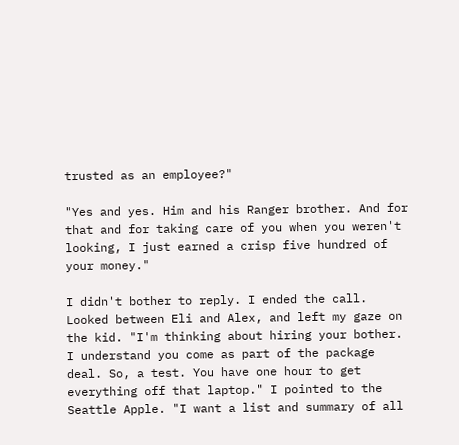trusted as an employee?"

"Yes and yes. Him and his Ranger brother. And for that and for taking care of you when you weren't looking, I just earned a crisp five hundred of your money."

I didn't bother to reply. I ended the call. Looked between Eli and Alex, and left my gaze on the kid. "I'm thinking about hiring your bother. I understand you come as part of the package deal. So, a test. You have one hour to get everything off that laptop." I pointed to the Seattle Apple. "I want a list and summary of all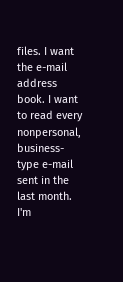files. I want the e-mail address book. I want to read every nonpersonal, business-type e-mail sent in the last month. I'm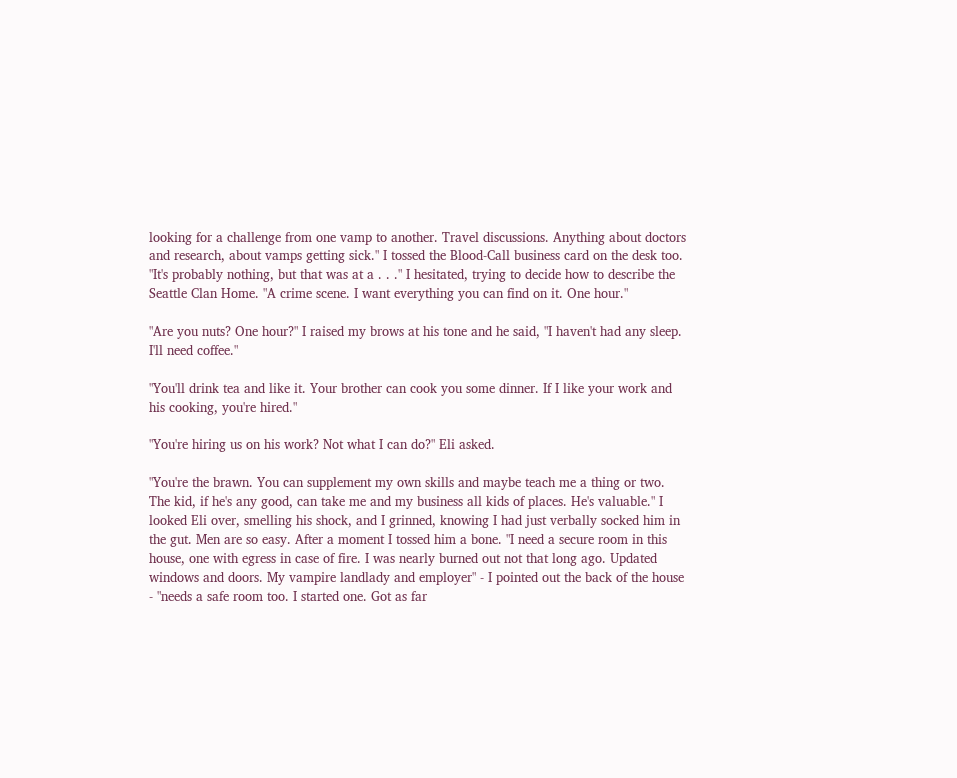looking for a challenge from one vamp to another. Travel discussions. Anything about doctors and research, about vamps getting sick." I tossed the Blood-Call business card on the desk too. "It's probably nothing, but that was at a . . ." I hesitated, trying to decide how to describe the Seattle Clan Home. "A crime scene. I want everything you can find on it. One hour."

"Are you nuts? One hour?" I raised my brows at his tone and he said, "I haven't had any sleep. I'll need coffee."

"You'll drink tea and like it. Your brother can cook you some dinner. If I like your work and his cooking, you're hired."

"You're hiring us on his work? Not what I can do?" Eli asked.

"You're the brawn. You can supplement my own skills and maybe teach me a thing or two. The kid, if he's any good, can take me and my business all kids of places. He's valuable." I looked Eli over, smelling his shock, and I grinned, knowing I had just verbally socked him in the gut. Men are so easy. After a moment I tossed him a bone. "I need a secure room in this house, one with egress in case of fire. I was nearly burned out not that long ago. Updated windows and doors. My vampire landlady and employer" - I pointed out the back of the house - "needs a safe room too. I started one. Got as far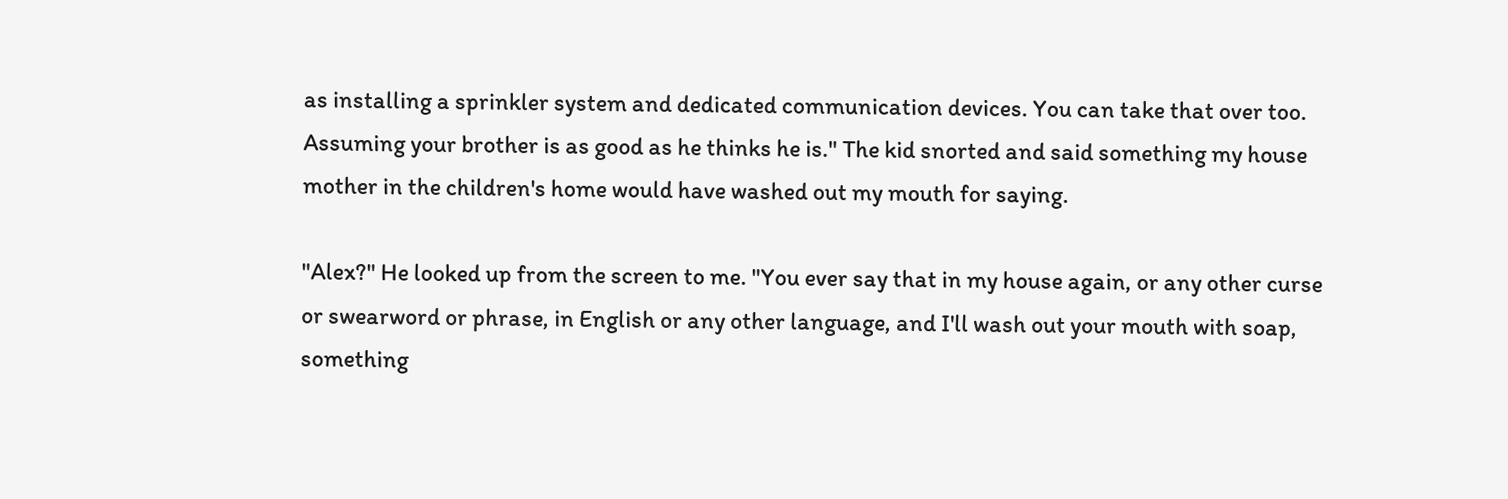as installing a sprinkler system and dedicated communication devices. You can take that over too. Assuming your brother is as good as he thinks he is." The kid snorted and said something my house mother in the children's home would have washed out my mouth for saying.

"Alex?" He looked up from the screen to me. "You ever say that in my house again, or any other curse or swearword or phrase, in English or any other language, and I'll wash out your mouth with soap, something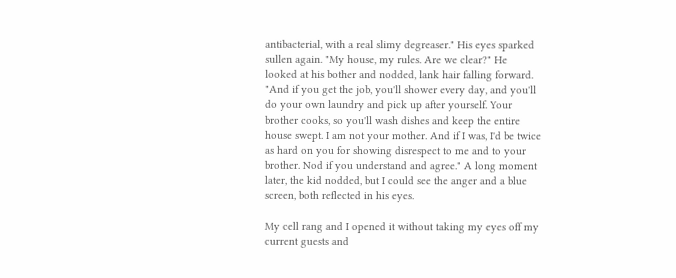antibacterial, with a real slimy degreaser." His eyes sparked sullen again. "My house, my rules. Are we clear?" He looked at his bother and nodded, lank hair falling forward. "And if you get the job, you'll shower every day, and you'll do your own laundry and pick up after yourself. Your brother cooks, so you'll wash dishes and keep the entire house swept. I am not your mother. And if I was, I'd be twice as hard on you for showing disrespect to me and to your brother. Nod if you understand and agree." A long moment later, the kid nodded, but I could see the anger and a blue screen, both reflected in his eyes.

My cell rang and I opened it without taking my eyes off my current guests and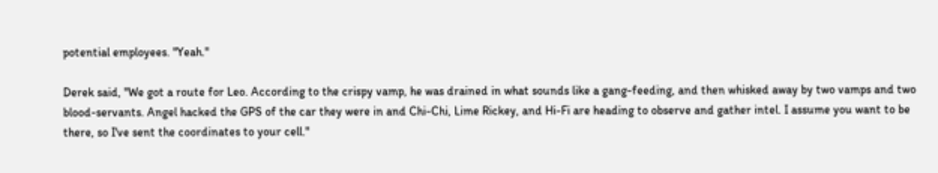potential employees. "Yeah."

Derek said, "We got a route for Leo. According to the crispy vamp, he was drained in what sounds like a gang-feeding, and then whisked away by two vamps and two blood-servants. Angel hacked the GPS of the car they were in and Chi-Chi, Lime Rickey, and Hi-Fi are heading to observe and gather intel. I assume you want to be there, so I've sent the coordinates to your cell."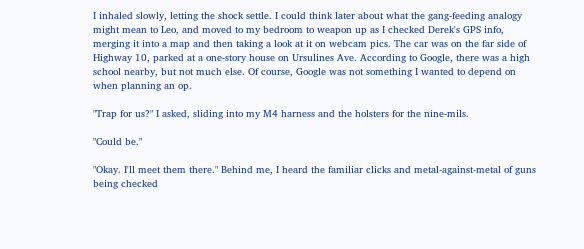I inhaled slowly, letting the shock settle. I could think later about what the gang-feeding analogy might mean to Leo, and moved to my bedroom to weapon up as I checked Derek's GPS info, merging it into a map and then taking a look at it on webcam pics. The car was on the far side of Highway 10, parked at a one-story house on Ursulines Ave. According to Google, there was a high school nearby, but not much else. Of course, Google was not something I wanted to depend on when planning an op.

"Trap for us?" I asked, sliding into my M4 harness and the holsters for the nine-mils.

"Could be."

"Okay. I'll meet them there." Behind me, I heard the familiar clicks and metal-against-metal of guns being checked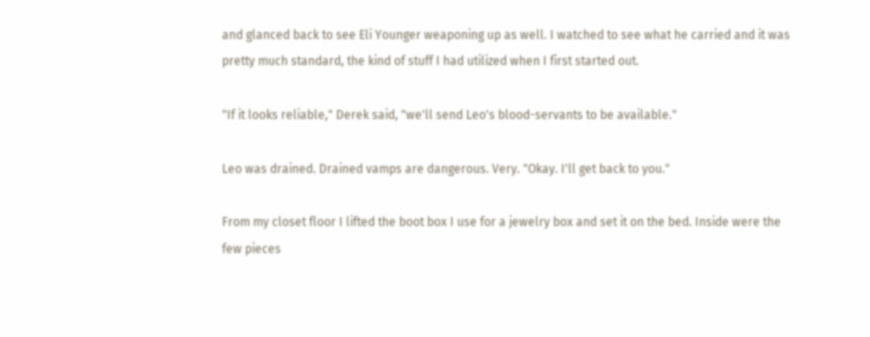and glanced back to see Eli Younger weaponing up as well. I watched to see what he carried and it was pretty much standard, the kind of stuff I had utilized when I first started out.

"If it looks reliable," Derek said, "we'll send Leo's blood-servants to be available."

Leo was drained. Drained vamps are dangerous. Very. "Okay. I'll get back to you."

From my closet floor I lifted the boot box I use for a jewelry box and set it on the bed. Inside were the few pieces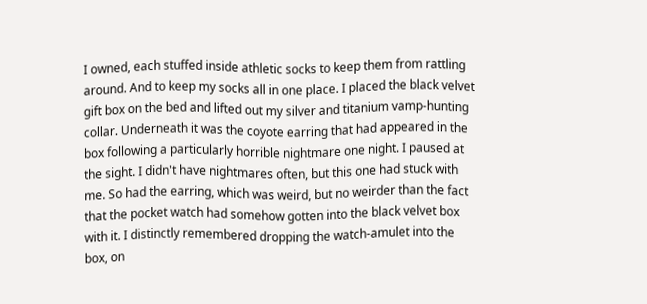I owned, each stuffed inside athletic socks to keep them from rattling around. And to keep my socks all in one place. I placed the black velvet gift box on the bed and lifted out my silver and titanium vamp-hunting collar. Underneath it was the coyote earring that had appeared in the box following a particularly horrible nightmare one night. I paused at the sight. I didn't have nightmares often, but this one had stuck with me. So had the earring, which was weird, but no weirder than the fact that the pocket watch had somehow gotten into the black velvet box with it. I distinctly remembered dropping the watch-amulet into the box, on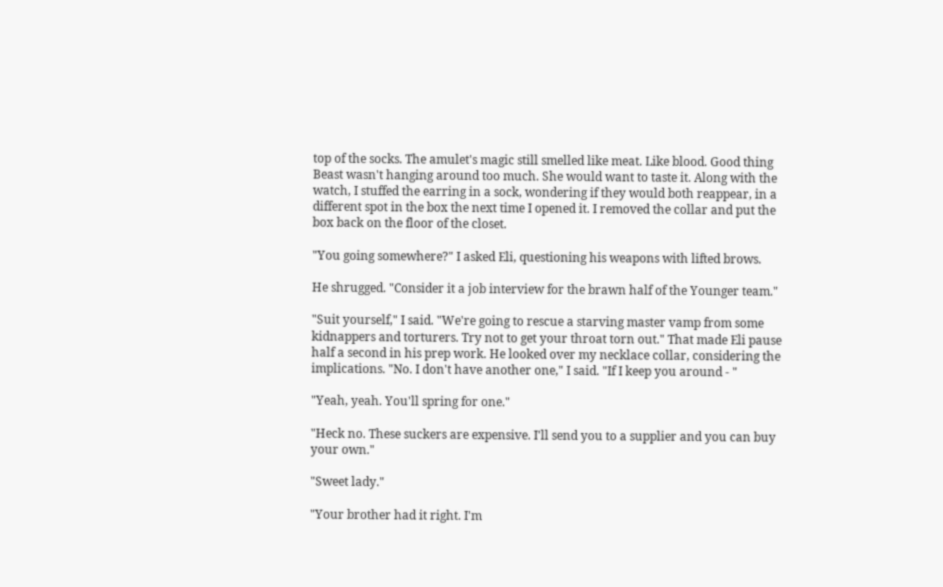top of the socks. The amulet's magic still smelled like meat. Like blood. Good thing Beast wasn't hanging around too much. She would want to taste it. Along with the watch, I stuffed the earring in a sock, wondering if they would both reappear, in a different spot in the box the next time I opened it. I removed the collar and put the box back on the floor of the closet.

"You going somewhere?" I asked Eli, questioning his weapons with lifted brows.

He shrugged. "Consider it a job interview for the brawn half of the Younger team."

"Suit yourself," I said. "We're going to rescue a starving master vamp from some kidnappers and torturers. Try not to get your throat torn out." That made Eli pause half a second in his prep work. He looked over my necklace collar, considering the implications. "No. I don't have another one," I said. "If I keep you around - "

"Yeah, yeah. You'll spring for one."

"Heck no. These suckers are expensive. I'll send you to a supplier and you can buy your own."

"Sweet lady."

"Your brother had it right. I'm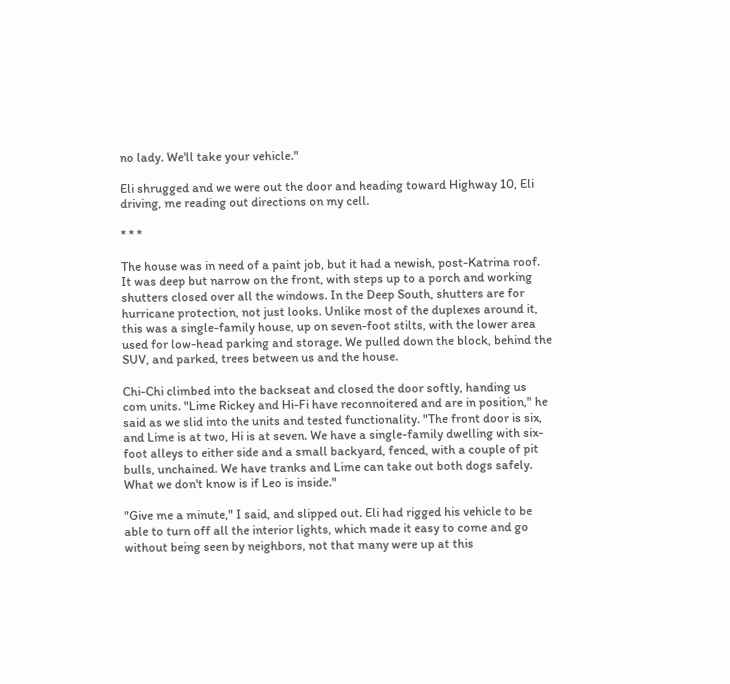no lady. We'll take your vehicle."

Eli shrugged and we were out the door and heading toward Highway 10, Eli driving, me reading out directions on my cell.

* * *

The house was in need of a paint job, but it had a newish, post-Katrina roof. It was deep but narrow on the front, with steps up to a porch and working shutters closed over all the windows. In the Deep South, shutters are for hurricane protection, not just looks. Unlike most of the duplexes around it, this was a single-family house, up on seven-foot stilts, with the lower area used for low-head parking and storage. We pulled down the block, behind the SUV, and parked, trees between us and the house.

Chi-Chi climbed into the backseat and closed the door softly, handing us com units. "Lime Rickey and Hi-Fi have reconnoitered and are in position," he said as we slid into the units and tested functionality. "The front door is six, and Lime is at two, Hi is at seven. We have a single-family dwelling with six-foot alleys to either side and a small backyard, fenced, with a couple of pit bulls, unchained. We have tranks and Lime can take out both dogs safely. What we don't know is if Leo is inside."

"Give me a minute," I said, and slipped out. Eli had rigged his vehicle to be able to turn off all the interior lights, which made it easy to come and go without being seen by neighbors, not that many were up at this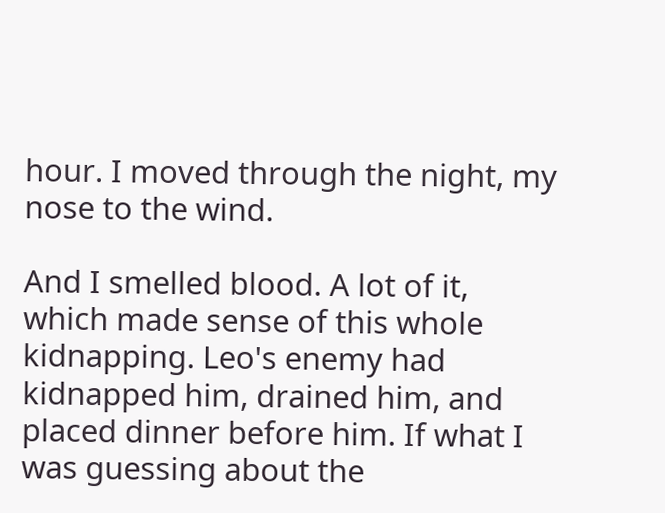hour. I moved through the night, my nose to the wind.

And I smelled blood. A lot of it, which made sense of this whole kidnapping. Leo's enemy had kidnapped him, drained him, and placed dinner before him. If what I was guessing about the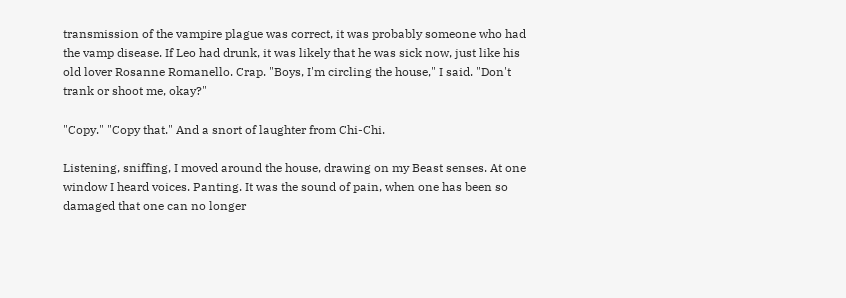transmission of the vampire plague was correct, it was probably someone who had the vamp disease. If Leo had drunk, it was likely that he was sick now, just like his old lover Rosanne Romanello. Crap. "Boys, I'm circling the house," I said. "Don't trank or shoot me, okay?"

"Copy." "Copy that." And a snort of laughter from Chi-Chi.

Listening, sniffing, I moved around the house, drawing on my Beast senses. At one window I heard voices. Panting. It was the sound of pain, when one has been so damaged that one can no longer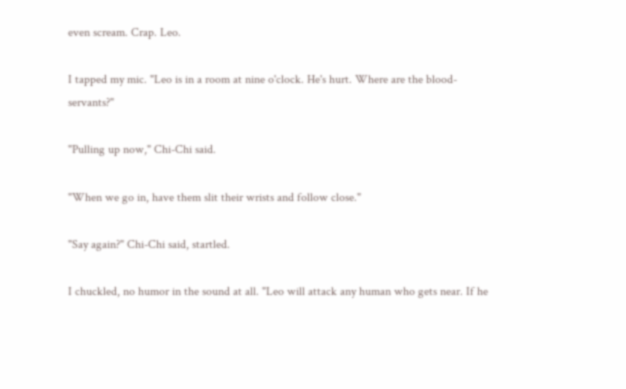even scream. Crap. Leo.

I tapped my mic. "Leo is in a room at nine o'clock. He's hurt. Where are the blood-servants?"

"Pulling up now," Chi-Chi said.

"When we go in, have them slit their wrists and follow close."

"Say again?" Chi-Chi said, startled.

I chuckled, no humor in the sound at all. "Leo will attack any human who gets near. If he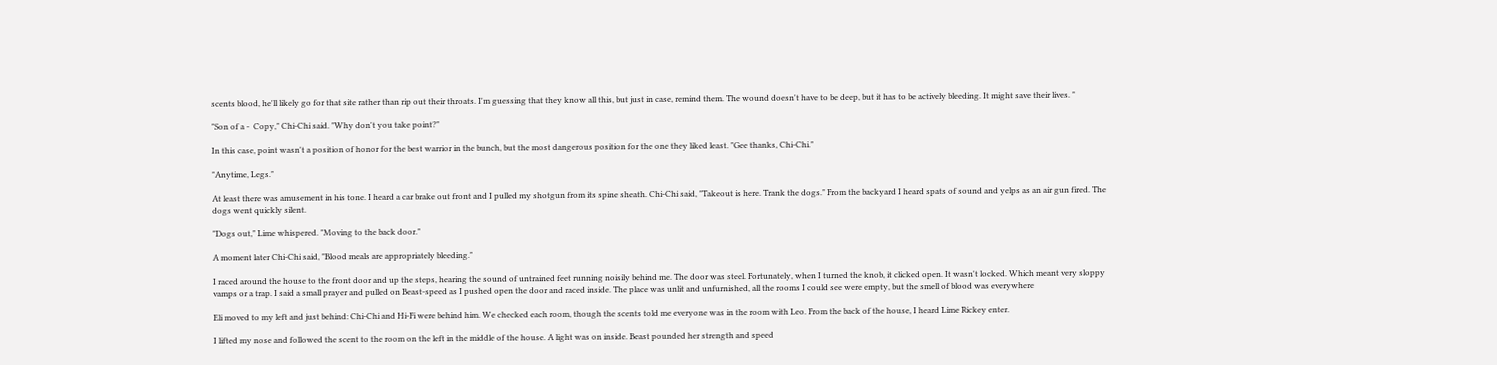scents blood, he'll likely go for that site rather than rip out their throats. I'm guessing that they know all this, but just in case, remind them. The wound doesn't have to be deep, but it has to be actively bleeding. It might save their lives. "

"Son of a -  Copy," Chi-Chi said. "Why don't you take point?"

In this case, point wasn't a position of honor for the best warrior in the bunch, but the most dangerous position for the one they liked least. "Gee thanks, Chi-Chi."

"Anytime, Legs."

At least there was amusement in his tone. I heard a car brake out front and I pulled my shotgun from its spine sheath. Chi-Chi said, "Takeout is here. Trank the dogs." From the backyard I heard spats of sound and yelps as an air gun fired. The dogs went quickly silent.

"Dogs out," Lime whispered. "Moving to the back door."

A moment later Chi-Chi said, "Blood meals are appropriately bleeding."

I raced around the house to the front door and up the steps, hearing the sound of untrained feet running noisily behind me. The door was steel. Fortunately, when I turned the knob, it clicked open. It wasn't locked. Which meant very sloppy vamps or a trap. I said a small prayer and pulled on Beast-speed as I pushed open the door and raced inside. The place was unlit and unfurnished, all the rooms I could see were empty, but the smell of blood was everywhere

Eli moved to my left and just behind: Chi-Chi and Hi-Fi were behind him. We checked each room, though the scents told me everyone was in the room with Leo. From the back of the house, I heard Lime Rickey enter.

I lifted my nose and followed the scent to the room on the left in the middle of the house. A light was on inside. Beast pounded her strength and speed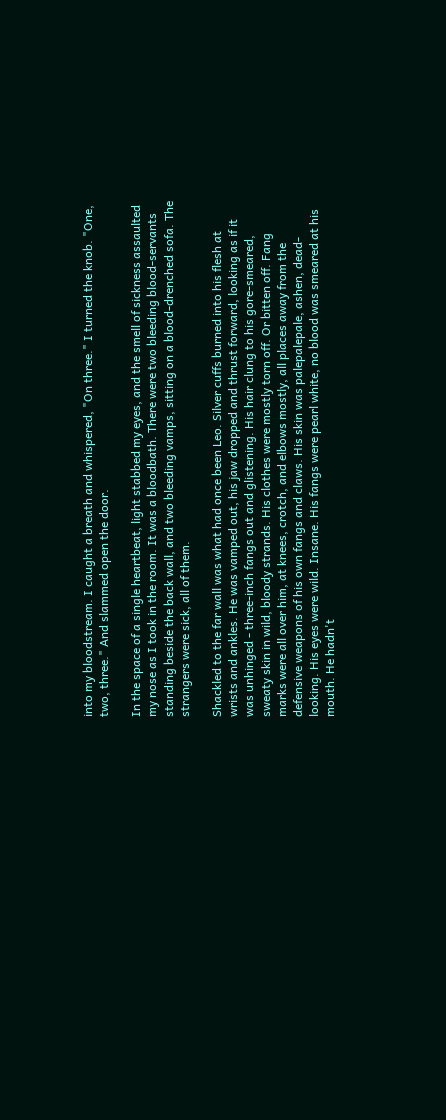into my bloodstream. I caught a breath and whispered, "On three." I turned the knob. "One, two, three." And slammed open the door.

In the space of a single heartbeat, light stabbed my eyes, and the smell of sickness assaulted my nose as I took in the room. It was a bloodbath. There were two bleeding blood-servants standing beside the back wall, and two bleeding vamps, sitting on a blood-drenched sofa. The strangers were sick, all of them.

Shackled to the far wall was what had once been Leo. Silver cuffs burned into his flesh at wrists and ankles. He was vamped out, his jaw dropped and thrust forward, looking as if it was unhinged - three-inch fangs out and glistening. His hair clung to his gore-smeared, sweaty skin in wild, bloody strands. His clothes were mostly torn off. Or bitten off. Fang marks were all over him, at knees, crotch, and elbows mostly, all places away from the defensive weapons of his own fangs and claws. His skin was palepalepale, ashen, dead-looking. His eyes were wild. Insane. His fangs were pearl white, no blood was smeared at his mouth. He hadn't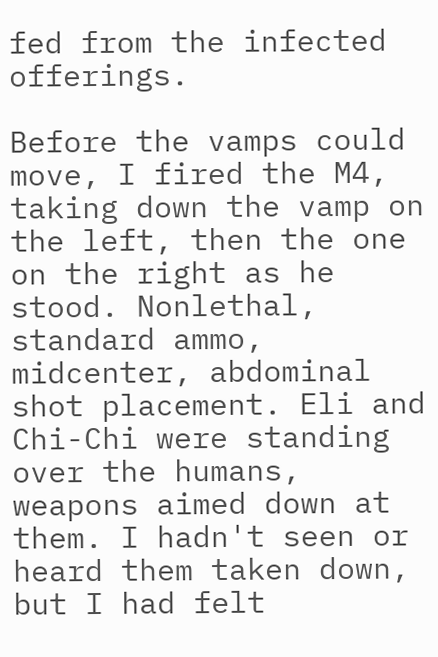fed from the infected offerings.

Before the vamps could move, I fired the M4, taking down the vamp on the left, then the one on the right as he stood. Nonlethal, standard ammo, midcenter, abdominal shot placement. Eli and Chi-Chi were standing over the humans, weapons aimed down at them. I hadn't seen or heard them taken down, but I had felt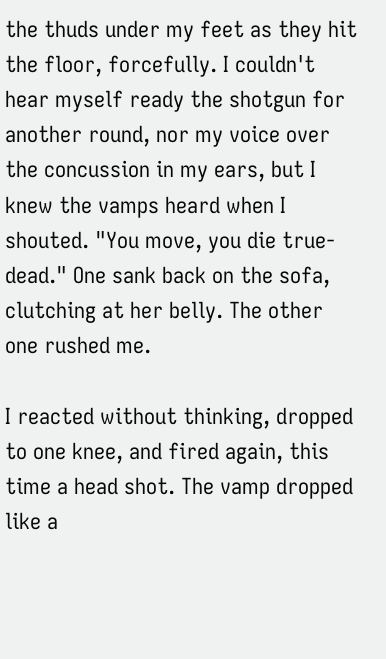the thuds under my feet as they hit the floor, forcefully. I couldn't hear myself ready the shotgun for another round, nor my voice over the concussion in my ears, but I knew the vamps heard when I shouted. "You move, you die true-dead." One sank back on the sofa, clutching at her belly. The other one rushed me.

I reacted without thinking, dropped to one knee, and fired again, this time a head shot. The vamp dropped like a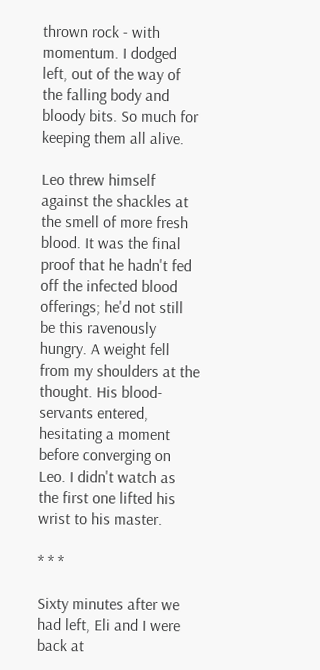thrown rock - with momentum. I dodged left, out of the way of the falling body and bloody bits. So much for keeping them all alive.

Leo threw himself against the shackles at the smell of more fresh blood. It was the final proof that he hadn't fed off the infected blood offerings; he'd not still be this ravenously hungry. A weight fell from my shoulders at the thought. His blood-servants entered, hesitating a moment before converging on Leo. I didn't watch as the first one lifted his wrist to his master.

* * *

Sixty minutes after we had left, Eli and I were back at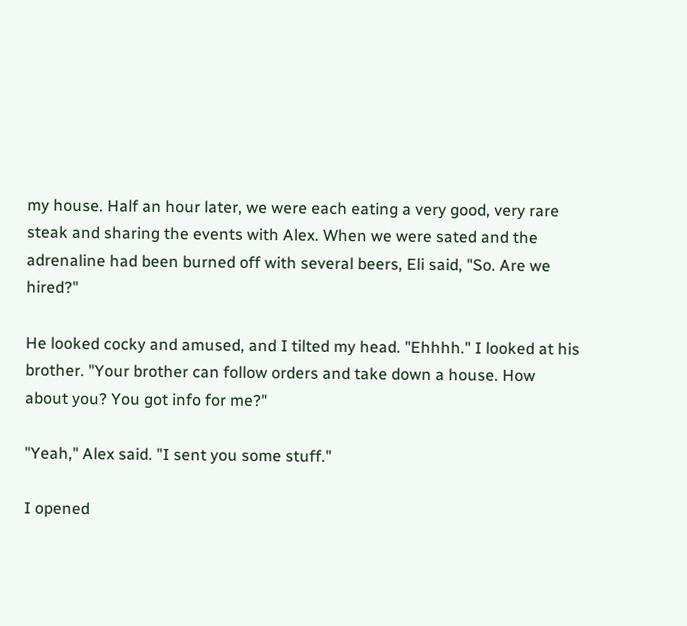my house. Half an hour later, we were each eating a very good, very rare steak and sharing the events with Alex. When we were sated and the adrenaline had been burned off with several beers, Eli said, "So. Are we hired?"

He looked cocky and amused, and I tilted my head. "Ehhhh." I looked at his brother. "Your brother can follow orders and take down a house. How about you? You got info for me?"

"Yeah," Alex said. "I sent you some stuff."

I opened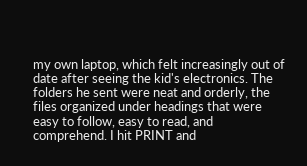my own laptop, which felt increasingly out of date after seeing the kid's electronics. The folders he sent were neat and orderly, the files organized under headings that were easy to follow, easy to read, and comprehend. I hit PRINT and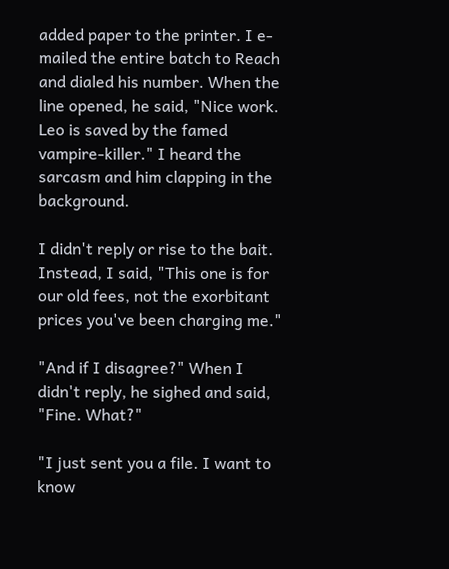added paper to the printer. I e-mailed the entire batch to Reach and dialed his number. When the line opened, he said, "Nice work. Leo is saved by the famed vampire-killer." I heard the sarcasm and him clapping in the background.

I didn't reply or rise to the bait. Instead, I said, "This one is for our old fees, not the exorbitant prices you've been charging me."

"And if I disagree?" When I didn't reply, he sighed and said, "Fine. What?"

"I just sent you a file. I want to know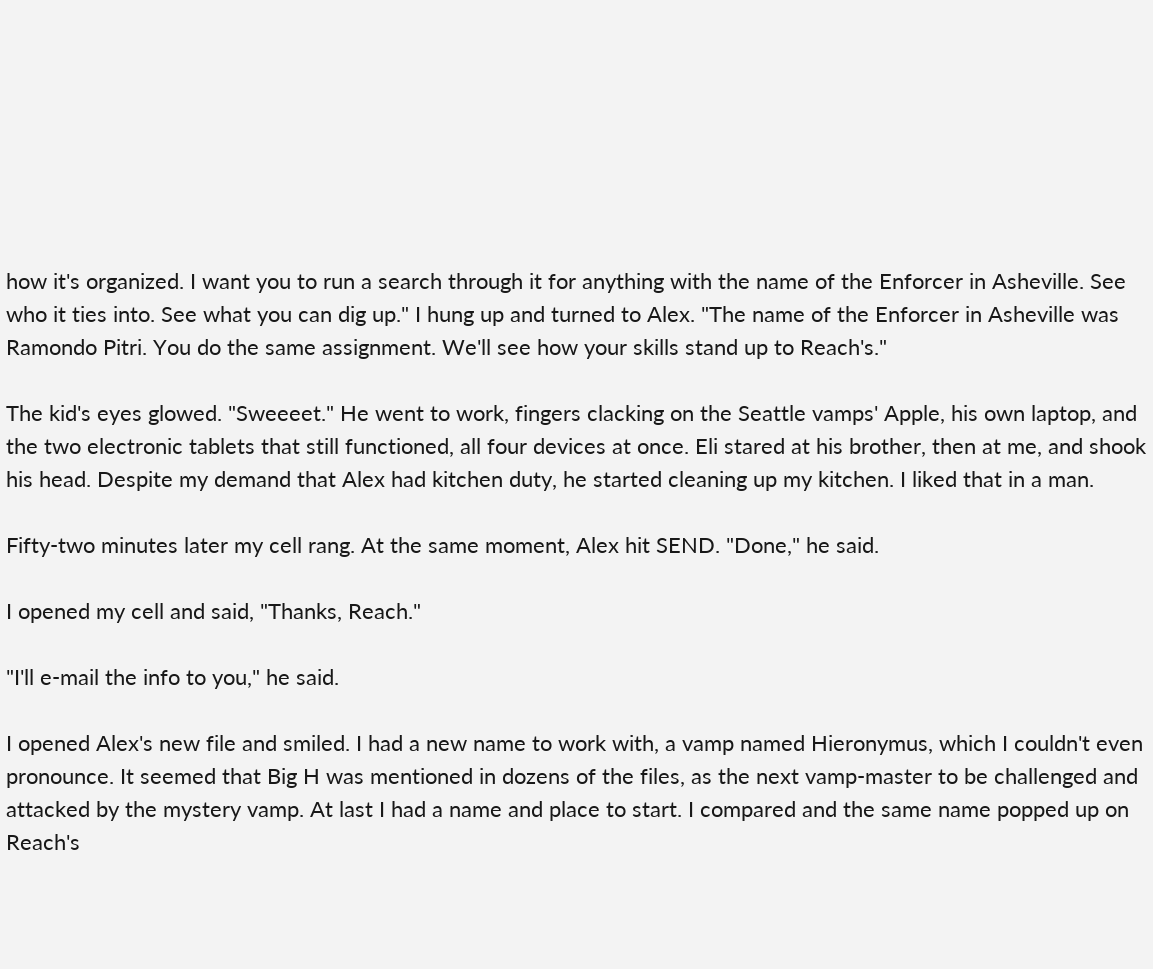how it's organized. I want you to run a search through it for anything with the name of the Enforcer in Asheville. See who it ties into. See what you can dig up." I hung up and turned to Alex. "The name of the Enforcer in Asheville was Ramondo Pitri. You do the same assignment. We'll see how your skills stand up to Reach's."

The kid's eyes glowed. "Sweeeet." He went to work, fingers clacking on the Seattle vamps' Apple, his own laptop, and the two electronic tablets that still functioned, all four devices at once. Eli stared at his brother, then at me, and shook his head. Despite my demand that Alex had kitchen duty, he started cleaning up my kitchen. I liked that in a man.

Fifty-two minutes later my cell rang. At the same moment, Alex hit SEND. "Done," he said.

I opened my cell and said, "Thanks, Reach."

"I'll e-mail the info to you," he said.

I opened Alex's new file and smiled. I had a new name to work with, a vamp named Hieronymus, which I couldn't even pronounce. It seemed that Big H was mentioned in dozens of the files, as the next vamp-master to be challenged and attacked by the mystery vamp. At last I had a name and place to start. I compared and the same name popped up on Reach's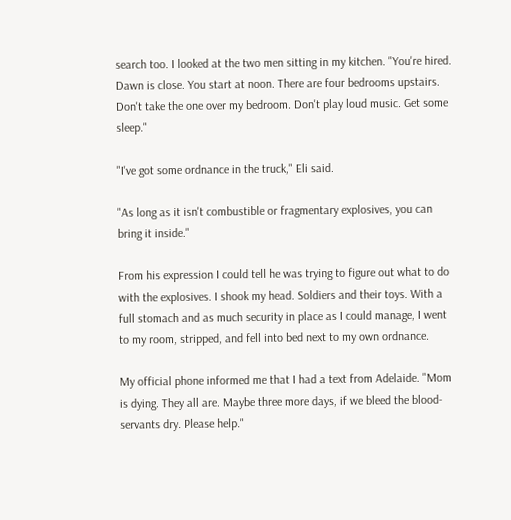search too. I looked at the two men sitting in my kitchen. "You're hired. Dawn is close. You start at noon. There are four bedrooms upstairs. Don't take the one over my bedroom. Don't play loud music. Get some sleep."

"I've got some ordnance in the truck," Eli said.

"As long as it isn't combustible or fragmentary explosives, you can bring it inside."

From his expression I could tell he was trying to figure out what to do with the explosives. I shook my head. Soldiers and their toys. With a full stomach and as much security in place as I could manage, I went to my room, stripped, and fell into bed next to my own ordnance.

My official phone informed me that I had a text from Adelaide. "Mom is dying. They all are. Maybe three more days, if we bleed the blood-servants dry. Please help."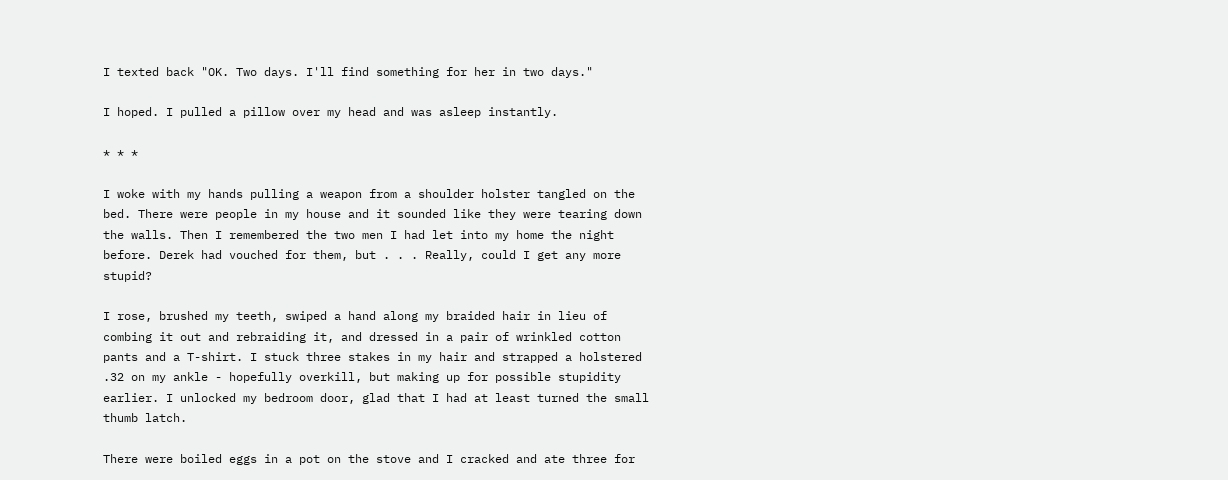I texted back "OK. Two days. I'll find something for her in two days."

I hoped. I pulled a pillow over my head and was asleep instantly.

* * *

I woke with my hands pulling a weapon from a shoulder holster tangled on the bed. There were people in my house and it sounded like they were tearing down the walls. Then I remembered the two men I had let into my home the night before. Derek had vouched for them, but . . . Really, could I get any more stupid?

I rose, brushed my teeth, swiped a hand along my braided hair in lieu of combing it out and rebraiding it, and dressed in a pair of wrinkled cotton pants and a T-shirt. I stuck three stakes in my hair and strapped a holstered .32 on my ankle - hopefully overkill, but making up for possible stupidity earlier. I unlocked my bedroom door, glad that I had at least turned the small thumb latch.

There were boiled eggs in a pot on the stove and I cracked and ate three for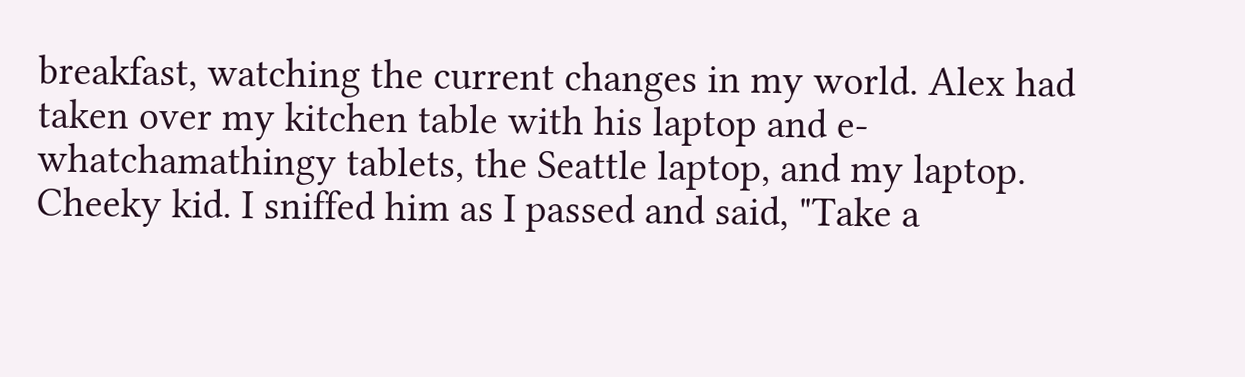breakfast, watching the current changes in my world. Alex had taken over my kitchen table with his laptop and e-whatchamathingy tablets, the Seattle laptop, and my laptop. Cheeky kid. I sniffed him as I passed and said, "Take a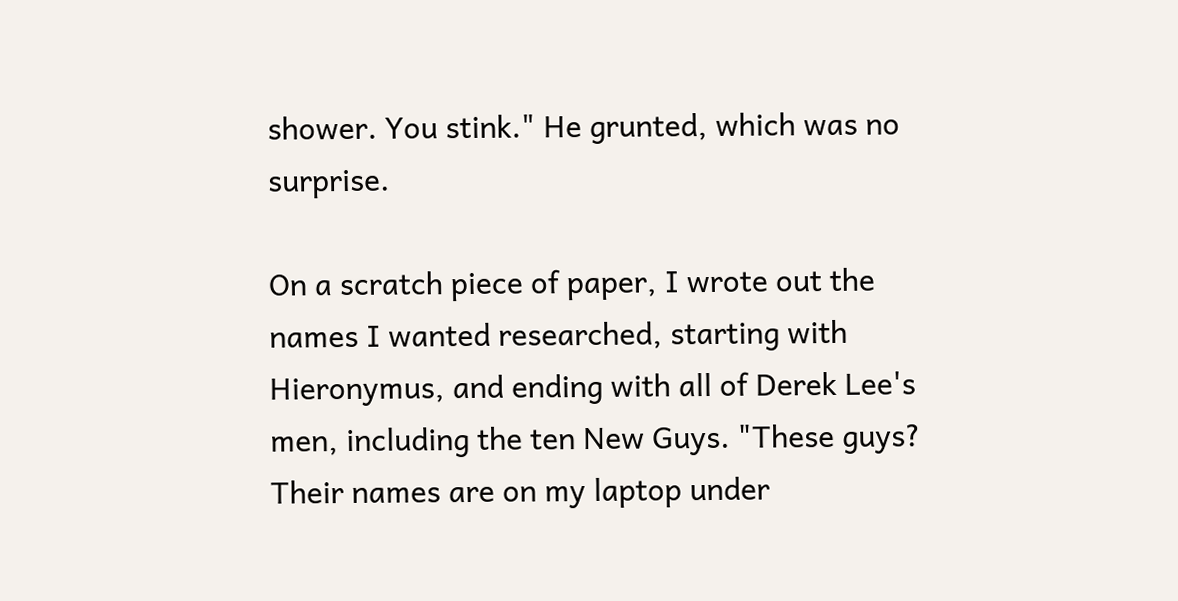shower. You stink." He grunted, which was no surprise.

On a scratch piece of paper, I wrote out the names I wanted researched, starting with Hieronymus, and ending with all of Derek Lee's men, including the ten New Guys. "These guys? Their names are on my laptop under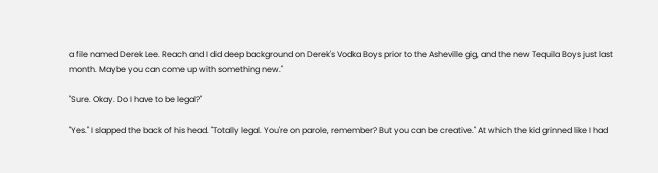a file named Derek Lee. Reach and I did deep background on Derek's Vodka Boys prior to the Asheville gig, and the new Tequila Boys just last month. Maybe you can come up with something new."

"Sure. Okay. Do I have to be legal?"

"Yes." I slapped the back of his head. "Totally legal. You're on parole, remember? But you can be creative." At which the kid grinned like I had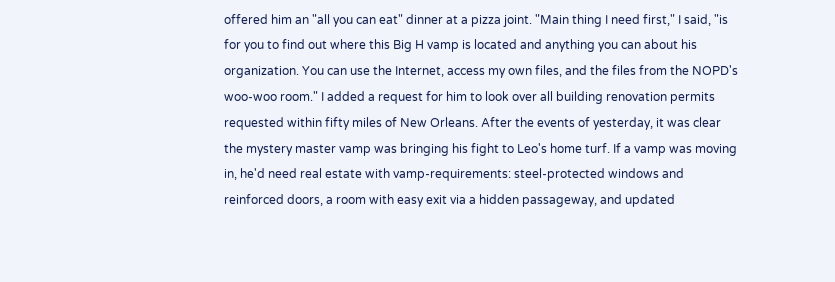offered him an "all you can eat" dinner at a pizza joint. "Main thing I need first," I said, "is for you to find out where this Big H vamp is located and anything you can about his organization. You can use the Internet, access my own files, and the files from the NOPD's woo-woo room." I added a request for him to look over all building renovation permits requested within fifty miles of New Orleans. After the events of yesterday, it was clear the mystery master vamp was bringing his fight to Leo's home turf. If a vamp was moving in, he'd need real estate with vamp-requirements: steel-protected windows and reinforced doors, a room with easy exit via a hidden passageway, and updated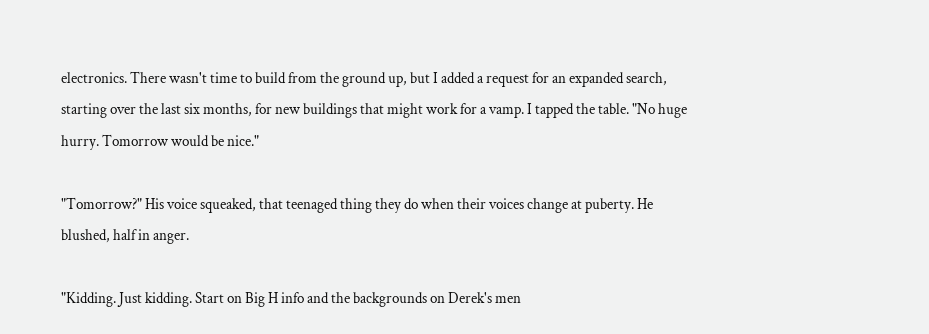electronics. There wasn't time to build from the ground up, but I added a request for an expanded search, starting over the last six months, for new buildings that might work for a vamp. I tapped the table. "No huge hurry. Tomorrow would be nice."

"Tomorrow?" His voice squeaked, that teenaged thing they do when their voices change at puberty. He blushed, half in anger.

"Kidding. Just kidding. Start on Big H info and the backgrounds on Derek's men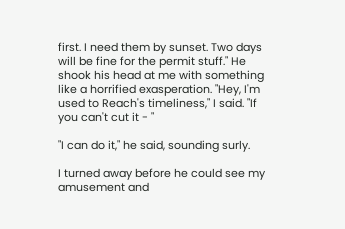first. I need them by sunset. Two days will be fine for the permit stuff." He shook his head at me with something like a horrified exasperation. "Hey, I'm used to Reach's timeliness," I said. "If you can't cut it - "

"I can do it," he said, sounding surly.

I turned away before he could see my amusement and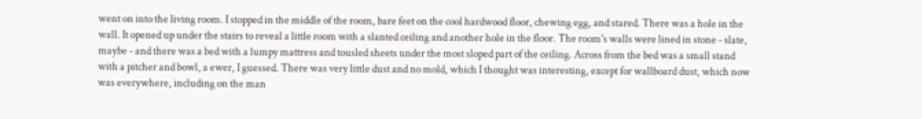went on into the living room. I stopped in the middle of the room, bare feet on the cool hardwood floor, chewing egg, and stared. There was a hole in the wall. It opened up under the stairs to reveal a little room with a slanted ceiling and another hole in the floor. The room's walls were lined in stone - slate, maybe - and there was a bed with a lumpy mattress and tousled sheets under the most sloped part of the ceiling. Across from the bed was a small stand with a pitcher and bowl, a ewer, I guessed. There was very little dust and no mold, which I thought was interesting, except for wallboard dust, which now was everywhere, including on the man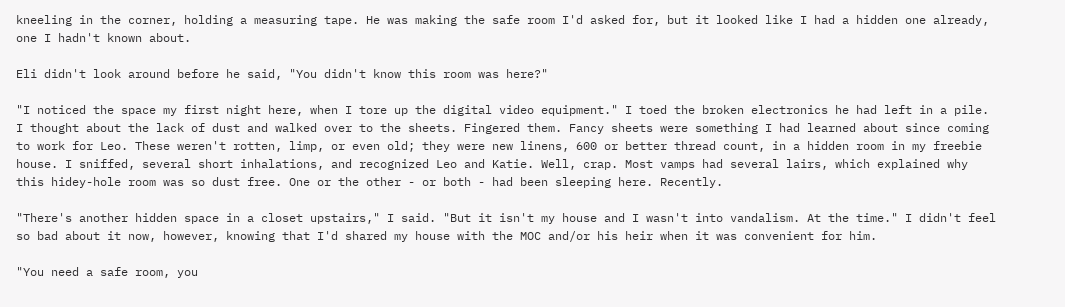kneeling in the corner, holding a measuring tape. He was making the safe room I'd asked for, but it looked like I had a hidden one already, one I hadn't known about.

Eli didn't look around before he said, "You didn't know this room was here?"

"I noticed the space my first night here, when I tore up the digital video equipment." I toed the broken electronics he had left in a pile. I thought about the lack of dust and walked over to the sheets. Fingered them. Fancy sheets were something I had learned about since coming to work for Leo. These weren't rotten, limp, or even old; they were new linens, 600 or better thread count, in a hidden room in my freebie house. I sniffed, several short inhalations, and recognized Leo and Katie. Well, crap. Most vamps had several lairs, which explained why this hidey-hole room was so dust free. One or the other - or both - had been sleeping here. Recently.

"There's another hidden space in a closet upstairs," I said. "But it isn't my house and I wasn't into vandalism. At the time." I didn't feel so bad about it now, however, knowing that I'd shared my house with the MOC and/or his heir when it was convenient for him.

"You need a safe room, you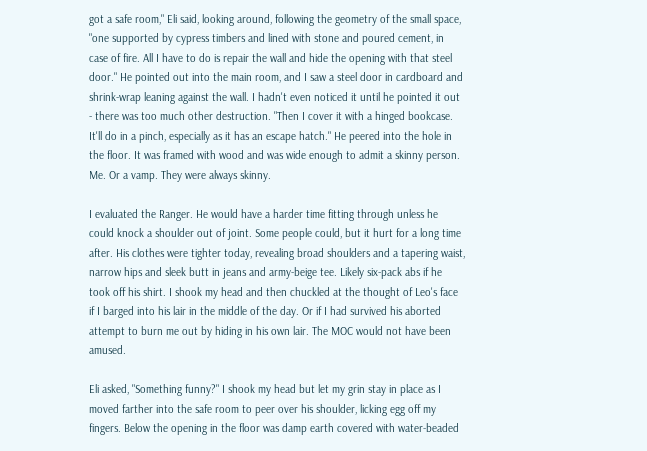got a safe room," Eli said, looking around, following the geometry of the small space, "one supported by cypress timbers and lined with stone and poured cement, in case of fire. All I have to do is repair the wall and hide the opening with that steel door." He pointed out into the main room, and I saw a steel door in cardboard and shrink-wrap leaning against the wall. I hadn't even noticed it until he pointed it out - there was too much other destruction. "Then I cover it with a hinged bookcase. It'll do in a pinch, especially as it has an escape hatch." He peered into the hole in the floor. It was framed with wood and was wide enough to admit a skinny person. Me. Or a vamp. They were always skinny.

I evaluated the Ranger. He would have a harder time fitting through unless he could knock a shoulder out of joint. Some people could, but it hurt for a long time after. His clothes were tighter today, revealing broad shoulders and a tapering waist, narrow hips and sleek butt in jeans and army-beige tee. Likely six-pack abs if he took off his shirt. I shook my head and then chuckled at the thought of Leo's face if I barged into his lair in the middle of the day. Or if I had survived his aborted attempt to burn me out by hiding in his own lair. The MOC would not have been amused.

Eli asked, "Something funny?" I shook my head but let my grin stay in place as I moved farther into the safe room to peer over his shoulder, licking egg off my fingers. Below the opening in the floor was damp earth covered with water-beaded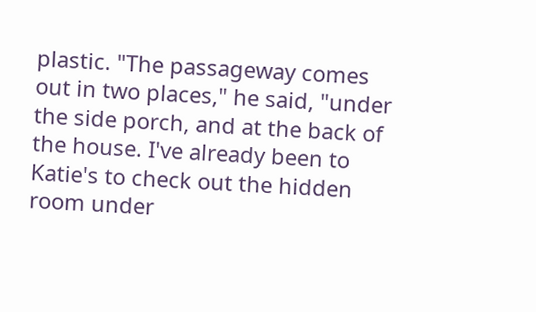plastic. "The passageway comes out in two places," he said, "under the side porch, and at the back of the house. I've already been to Katie's to check out the hidden room under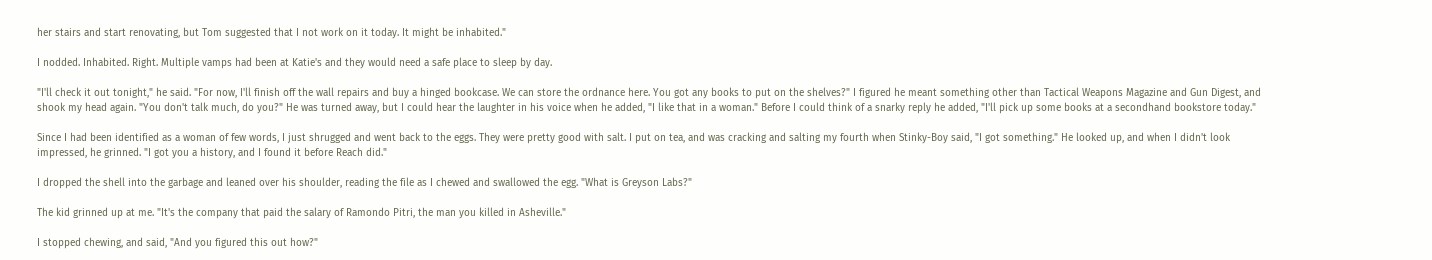her stairs and start renovating, but Tom suggested that I not work on it today. It might be inhabited."

I nodded. Inhabited. Right. Multiple vamps had been at Katie's and they would need a safe place to sleep by day.

"I'll check it out tonight," he said. "For now, I'll finish off the wall repairs and buy a hinged bookcase. We can store the ordnance here. You got any books to put on the shelves?" I figured he meant something other than Tactical Weapons Magazine and Gun Digest, and shook my head again. "You don't talk much, do you?" He was turned away, but I could hear the laughter in his voice when he added, "I like that in a woman." Before I could think of a snarky reply he added, "I'll pick up some books at a secondhand bookstore today."

Since I had been identified as a woman of few words, I just shrugged and went back to the eggs. They were pretty good with salt. I put on tea, and was cracking and salting my fourth when Stinky-Boy said, "I got something." He looked up, and when I didn't look impressed, he grinned. "I got you a history, and I found it before Reach did."

I dropped the shell into the garbage and leaned over his shoulder, reading the file as I chewed and swallowed the egg. "What is Greyson Labs?"

The kid grinned up at me. "It's the company that paid the salary of Ramondo Pitri, the man you killed in Asheville."

I stopped chewing, and said, "And you figured this out how?"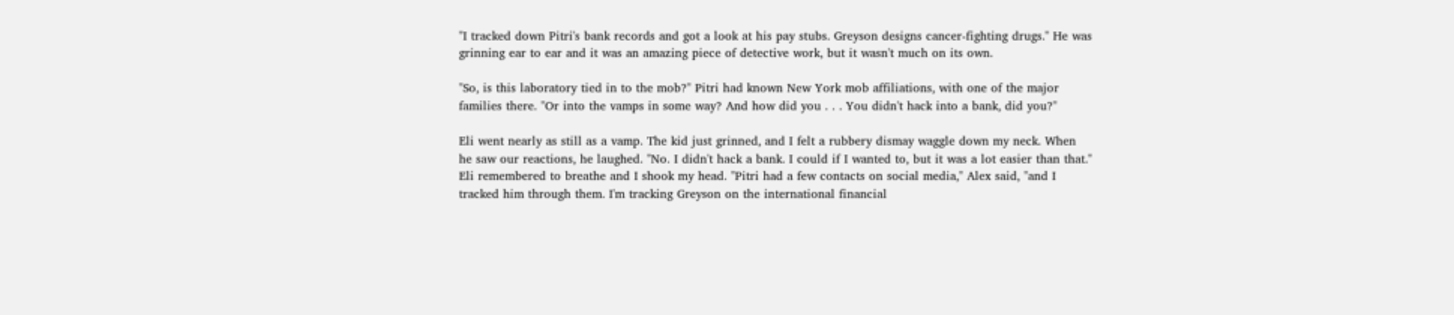"I tracked down Pitri's bank records and got a look at his pay stubs. Greyson designs cancer-fighting drugs." He was grinning ear to ear and it was an amazing piece of detective work, but it wasn't much on its own.

"So, is this laboratory tied in to the mob?" Pitri had known New York mob affiliations, with one of the major families there. "Or into the vamps in some way? And how did you . . . You didn't hack into a bank, did you?"

Eli went nearly as still as a vamp. The kid just grinned, and I felt a rubbery dismay waggle down my neck. When he saw our reactions, he laughed. "No. I didn't hack a bank. I could if I wanted to, but it was a lot easier than that." Eli remembered to breathe and I shook my head. "Pitri had a few contacts on social media," Alex said, "and I tracked him through them. I'm tracking Greyson on the international financial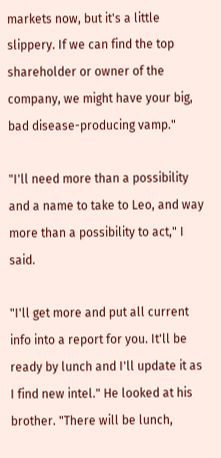markets now, but it's a little slippery. If we can find the top shareholder or owner of the company, we might have your big, bad disease-producing vamp."

"I'll need more than a possibility and a name to take to Leo, and way more than a possibility to act," I said.

"I'll get more and put all current info into a report for you. It'll be ready by lunch and I'll update it as I find new intel." He looked at his brother. "There will be lunch,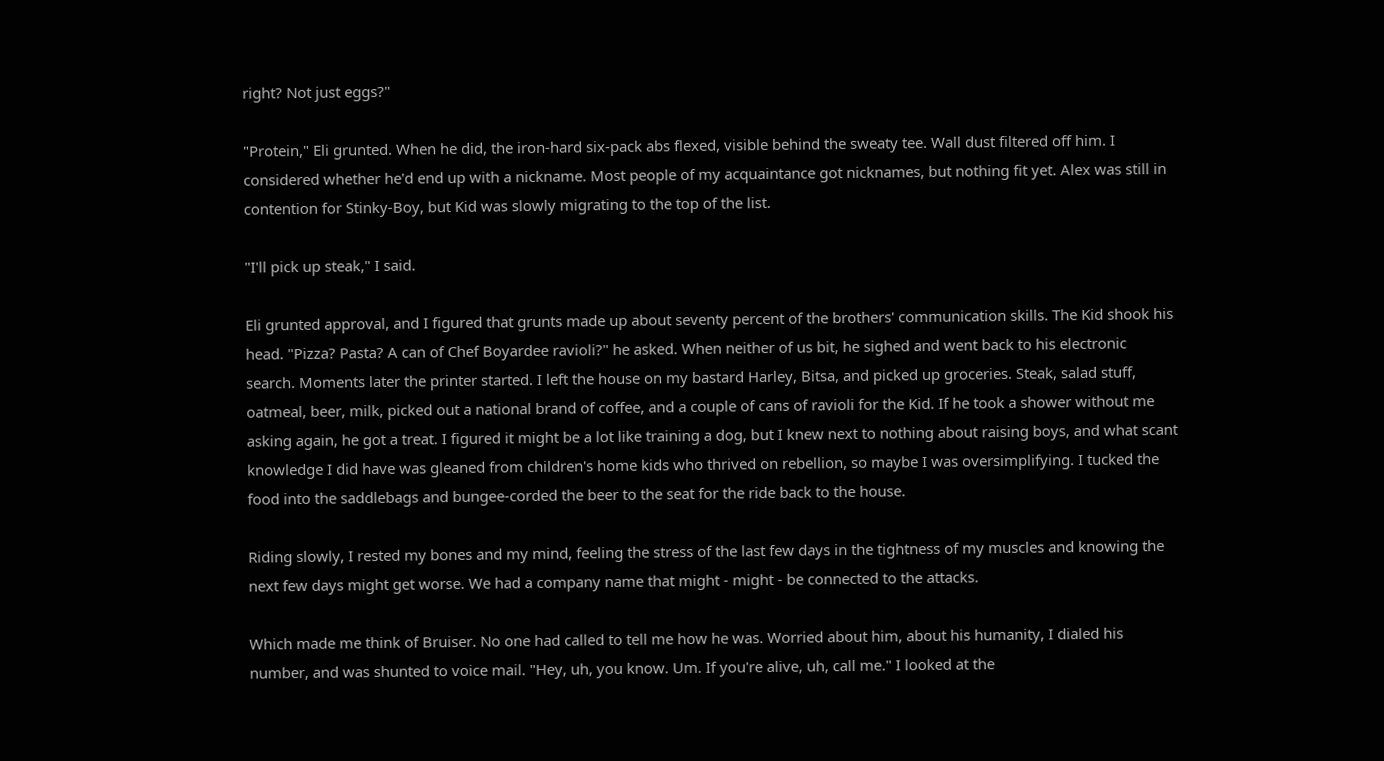right? Not just eggs?"

"Protein," Eli grunted. When he did, the iron-hard six-pack abs flexed, visible behind the sweaty tee. Wall dust filtered off him. I considered whether he'd end up with a nickname. Most people of my acquaintance got nicknames, but nothing fit yet. Alex was still in contention for Stinky-Boy, but Kid was slowly migrating to the top of the list.

"I'll pick up steak," I said.

Eli grunted approval, and I figured that grunts made up about seventy percent of the brothers' communication skills. The Kid shook his head. "Pizza? Pasta? A can of Chef Boyardee ravioli?" he asked. When neither of us bit, he sighed and went back to his electronic search. Moments later the printer started. I left the house on my bastard Harley, Bitsa, and picked up groceries. Steak, salad stuff, oatmeal, beer, milk, picked out a national brand of coffee, and a couple of cans of ravioli for the Kid. If he took a shower without me asking again, he got a treat. I figured it might be a lot like training a dog, but I knew next to nothing about raising boys, and what scant knowledge I did have was gleaned from children's home kids who thrived on rebellion, so maybe I was oversimplifying. I tucked the food into the saddlebags and bungee-corded the beer to the seat for the ride back to the house.

Riding slowly, I rested my bones and my mind, feeling the stress of the last few days in the tightness of my muscles and knowing the next few days might get worse. We had a company name that might - might - be connected to the attacks.

Which made me think of Bruiser. No one had called to tell me how he was. Worried about him, about his humanity, I dialed his number, and was shunted to voice mail. "Hey, uh, you know. Um. If you're alive, uh, call me." I looked at the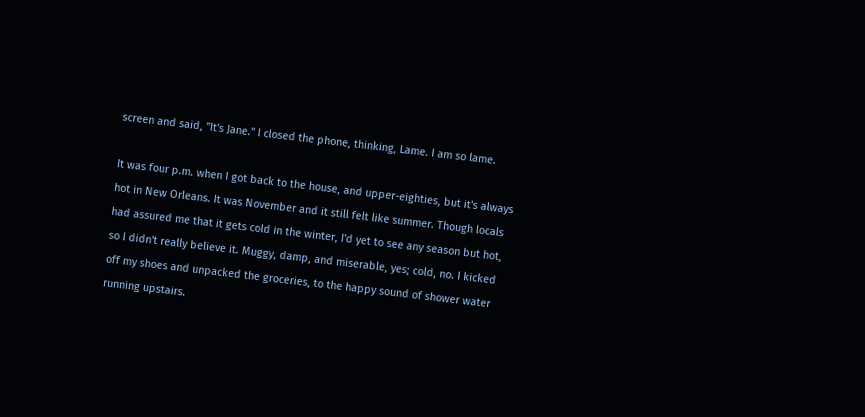screen and said, "It's Jane." I closed the phone, thinking, Lame. I am so lame.

It was four p.m. when I got back to the house, and upper-eighties, but it's always hot in New Orleans. It was November and it still felt like summer. Though locals had assured me that it gets cold in the winter, I'd yet to see any season but hot, so I didn't really believe it. Muggy, damp, and miserable, yes; cold, no. I kicked off my shoes and unpacked the groceries, to the happy sound of shower water running upstairs.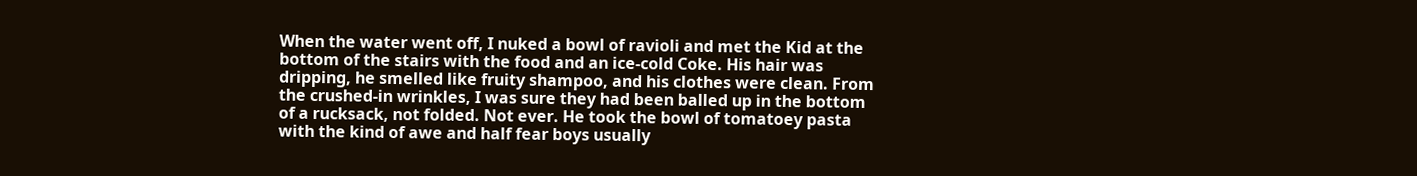When the water went off, I nuked a bowl of ravioli and met the Kid at the bottom of the stairs with the food and an ice-cold Coke. His hair was dripping, he smelled like fruity shampoo, and his clothes were clean. From the crushed-in wrinkles, I was sure they had been balled up in the bottom of a rucksack, not folded. Not ever. He took the bowl of tomatoey pasta with the kind of awe and half fear boys usually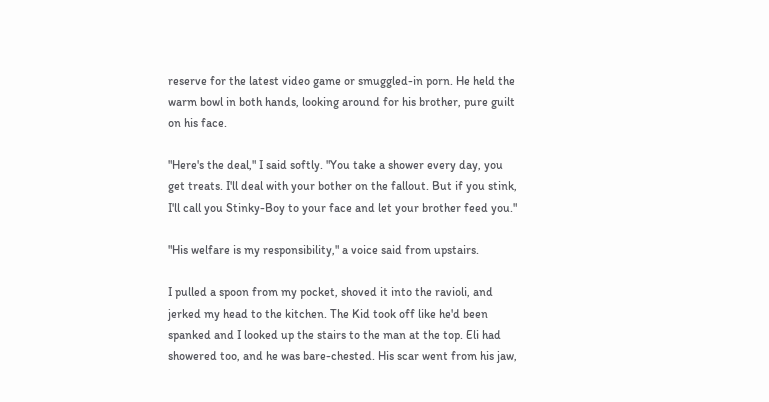reserve for the latest video game or smuggled-in porn. He held the warm bowl in both hands, looking around for his brother, pure guilt on his face.

"Here's the deal," I said softly. "You take a shower every day, you get treats. I'll deal with your bother on the fallout. But if you stink, I'll call you Stinky-Boy to your face and let your brother feed you."

"His welfare is my responsibility," a voice said from upstairs.

I pulled a spoon from my pocket, shoved it into the ravioli, and jerked my head to the kitchen. The Kid took off like he'd been spanked and I looked up the stairs to the man at the top. Eli had showered too, and he was bare-chested. His scar went from his jaw,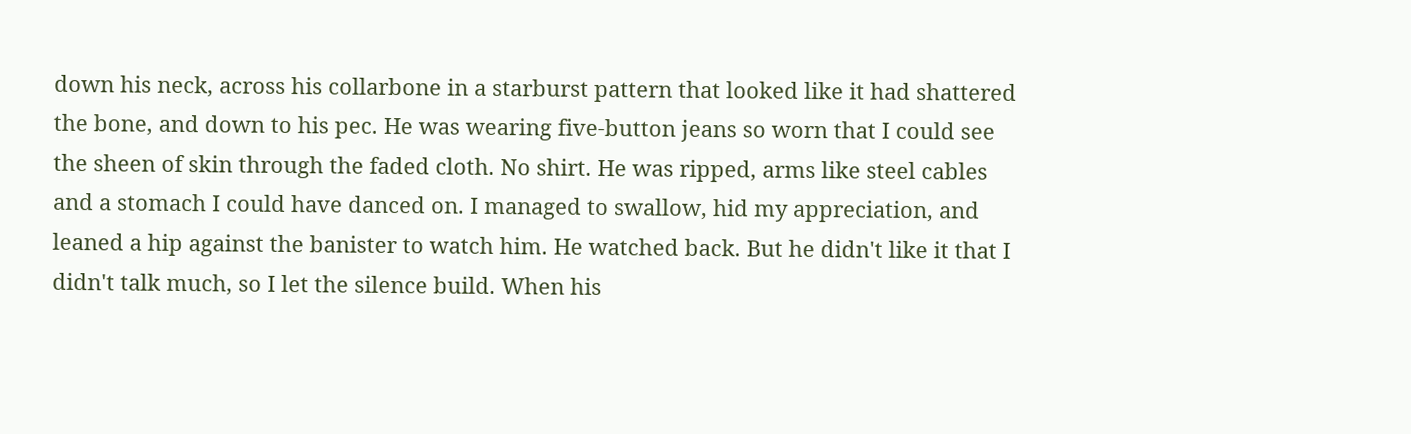down his neck, across his collarbone in a starburst pattern that looked like it had shattered the bone, and down to his pec. He was wearing five-button jeans so worn that I could see the sheen of skin through the faded cloth. No shirt. He was ripped, arms like steel cables and a stomach I could have danced on. I managed to swallow, hid my appreciation, and leaned a hip against the banister to watch him. He watched back. But he didn't like it that I didn't talk much, so I let the silence build. When his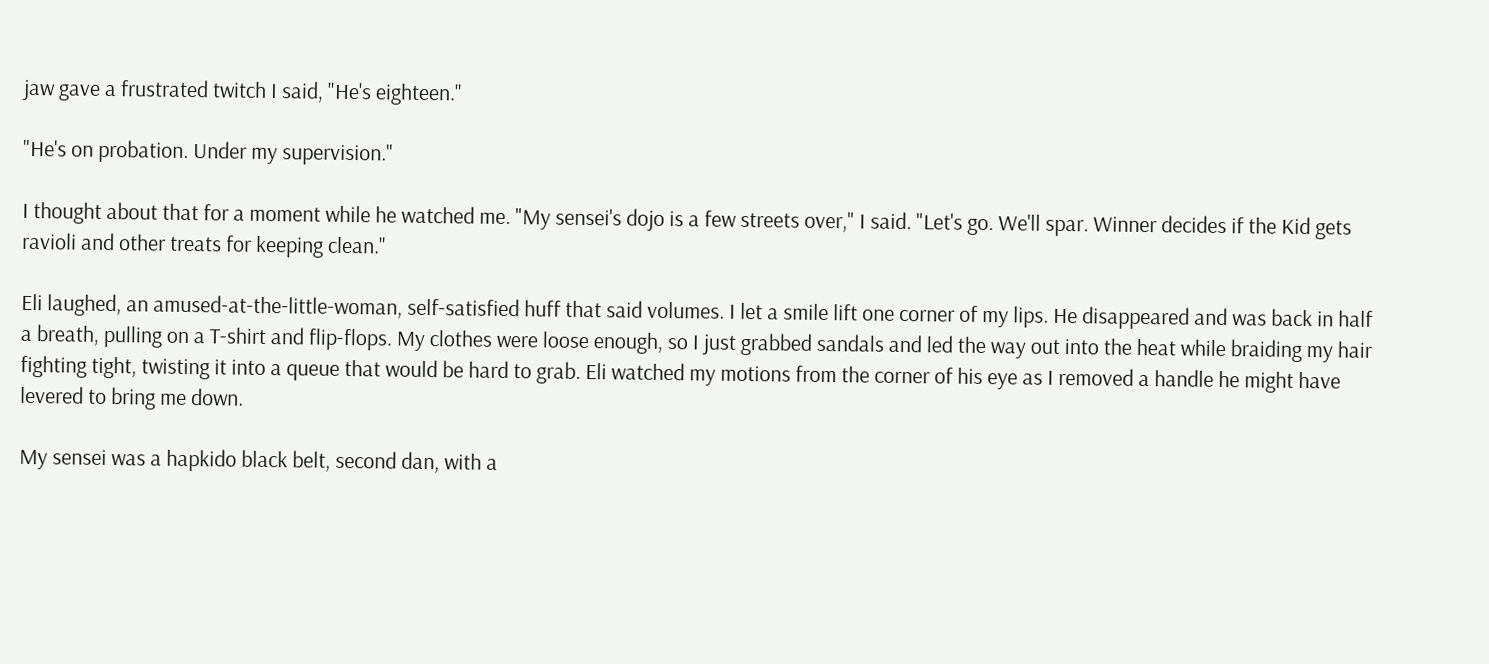jaw gave a frustrated twitch I said, "He's eighteen."

"He's on probation. Under my supervision."

I thought about that for a moment while he watched me. "My sensei's dojo is a few streets over," I said. "Let's go. We'll spar. Winner decides if the Kid gets ravioli and other treats for keeping clean."

Eli laughed, an amused-at-the-little-woman, self-satisfied huff that said volumes. I let a smile lift one corner of my lips. He disappeared and was back in half a breath, pulling on a T-shirt and flip-flops. My clothes were loose enough, so I just grabbed sandals and led the way out into the heat while braiding my hair fighting tight, twisting it into a queue that would be hard to grab. Eli watched my motions from the corner of his eye as I removed a handle he might have levered to bring me down.

My sensei was a hapkido black belt, second dan, with a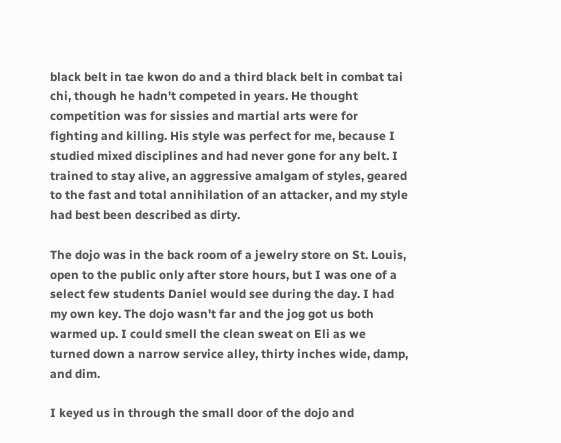black belt in tae kwon do and a third black belt in combat tai chi, though he hadn't competed in years. He thought competition was for sissies and martial arts were for fighting and killing. His style was perfect for me, because I studied mixed disciplines and had never gone for any belt. I trained to stay alive, an aggressive amalgam of styles, geared to the fast and total annihilation of an attacker, and my style had best been described as dirty.

The dojo was in the back room of a jewelry store on St. Louis, open to the public only after store hours, but I was one of a select few students Daniel would see during the day. I had my own key. The dojo wasn't far and the jog got us both warmed up. I could smell the clean sweat on Eli as we turned down a narrow service alley, thirty inches wide, damp, and dim.

I keyed us in through the small door of the dojo and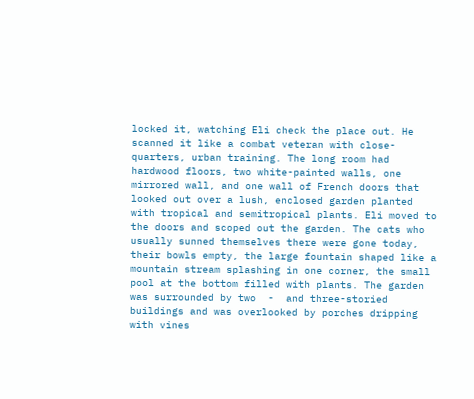locked it, watching Eli check the place out. He scanned it like a combat veteran with close-quarters, urban training. The long room had hardwood floors, two white-painted walls, one mirrored wall, and one wall of French doors that looked out over a lush, enclosed garden planted with tropical and semitropical plants. Eli moved to the doors and scoped out the garden. The cats who usually sunned themselves there were gone today, their bowls empty, the large fountain shaped like a mountain stream splashing in one corner, the small pool at the bottom filled with plants. The garden was surrounded by two  -  and three-storied buildings and was overlooked by porches dripping with vines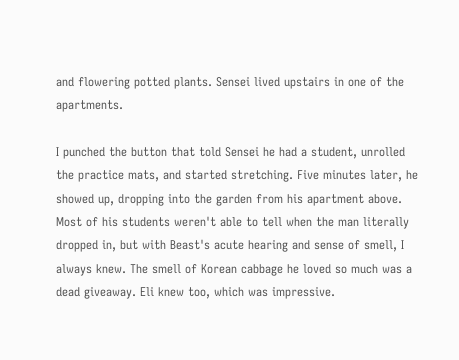and flowering potted plants. Sensei lived upstairs in one of the apartments.

I punched the button that told Sensei he had a student, unrolled the practice mats, and started stretching. Five minutes later, he showed up, dropping into the garden from his apartment above. Most of his students weren't able to tell when the man literally dropped in, but with Beast's acute hearing and sense of smell, I always knew. The smell of Korean cabbage he loved so much was a dead giveaway. Eli knew too, which was impressive.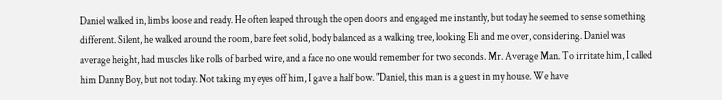Daniel walked in, limbs loose and ready. He often leaped through the open doors and engaged me instantly, but today he seemed to sense something different. Silent, he walked around the room, bare feet solid, body balanced as a walking tree, looking Eli and me over, considering. Daniel was average height, had muscles like rolls of barbed wire, and a face no one would remember for two seconds. Mr. Average Man. To irritate him, I called him Danny Boy, but not today. Not taking my eyes off him, I gave a half bow. "Daniel, this man is a guest in my house. We have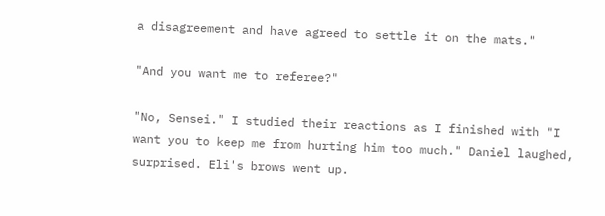a disagreement and have agreed to settle it on the mats."

"And you want me to referee?"

"No, Sensei." I studied their reactions as I finished with "I want you to keep me from hurting him too much." Daniel laughed, surprised. Eli's brows went up.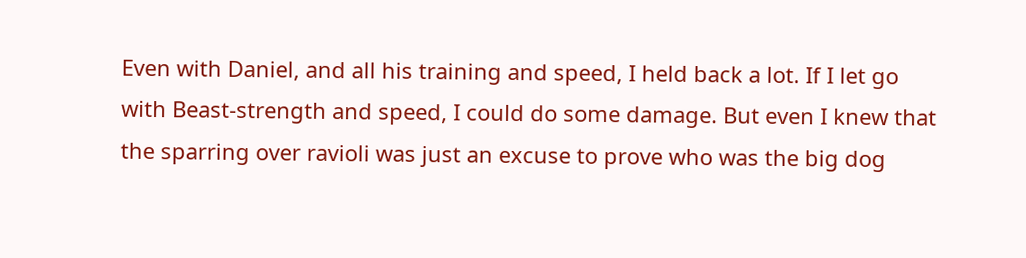Even with Daniel, and all his training and speed, I held back a lot. If I let go with Beast-strength and speed, I could do some damage. But even I knew that the sparring over ravioli was just an excuse to prove who was the big dog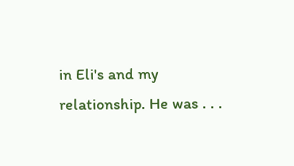in Eli's and my relationship. He was . . .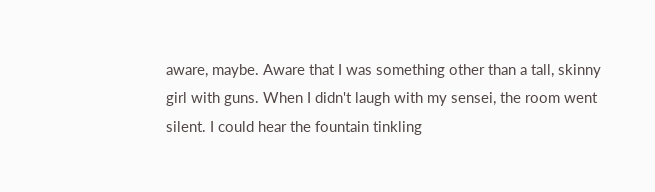aware, maybe. Aware that I was something other than a tall, skinny girl with guns. When I didn't laugh with my sensei, the room went silent. I could hear the fountain tinkling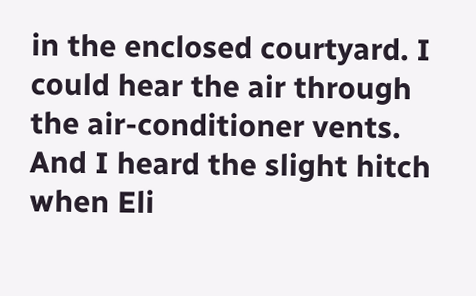in the enclosed courtyard. I could hear the air through the air-conditioner vents. And I heard the slight hitch when Eli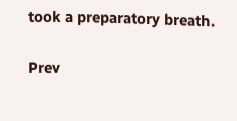took a preparatory breath.

Prev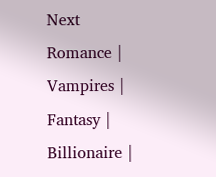Next
Romance | Vampires | Fantasy | Billionaire |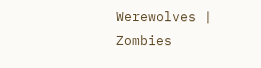Werewolves | Zombies